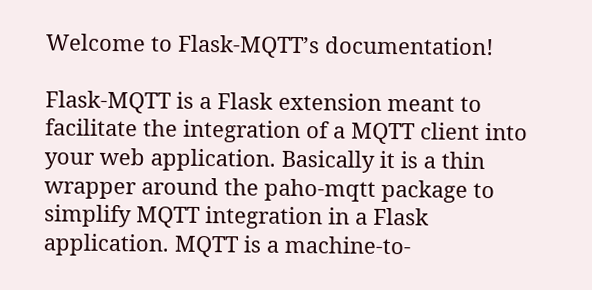Welcome to Flask-MQTT’s documentation!

Flask-MQTT is a Flask extension meant to facilitate the integration of a MQTT client into your web application. Basically it is a thin wrapper around the paho-mqtt package to simplify MQTT integration in a Flask application. MQTT is a machine-to-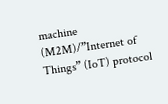machine (M2M)/”Internet of Things” (IoT) protocol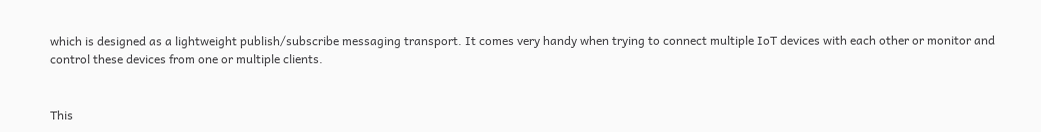which is designed as a lightweight publish/subscribe messaging transport. It comes very handy when trying to connect multiple IoT devices with each other or monitor and control these devices from one or multiple clients.


This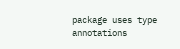package uses type annotations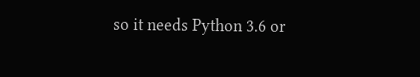so it needs Python 3.6 or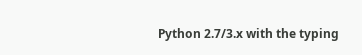Python 2.7/3.x with the typing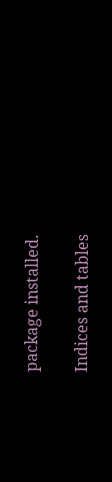package installed.

Indices and tables